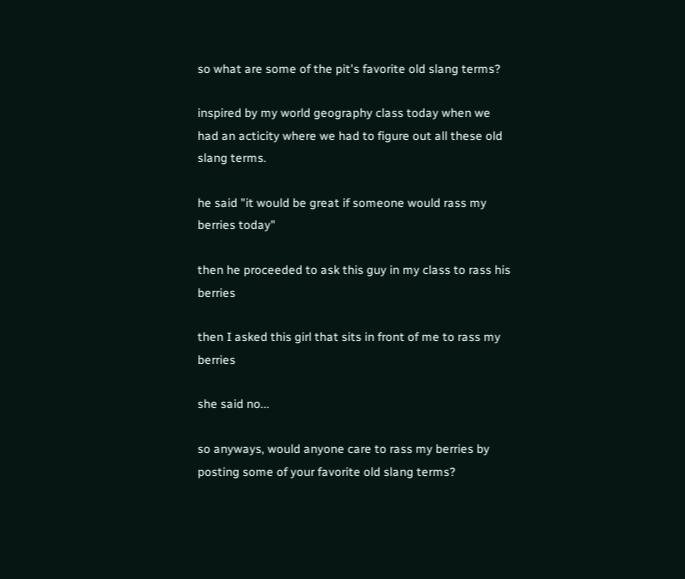so what are some of the pit's favorite old slang terms?

inspired by my world geography class today when we had an acticity where we had to figure out all these old slang terms.

he said "it would be great if someone would rass my berries today"

then he proceeded to ask this guy in my class to rass his berries

then I asked this girl that sits in front of me to rass my berries

she said no...

so anyways, would anyone care to rass my berries by posting some of your favorite old slang terms?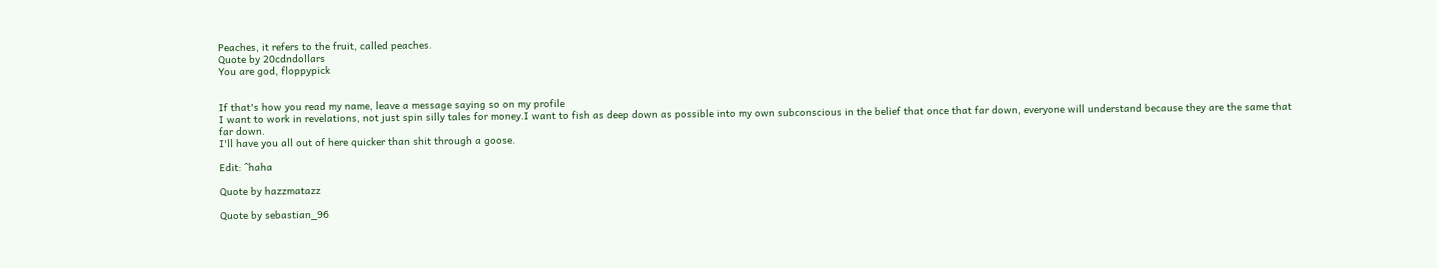Peaches, it refers to the fruit, called peaches.
Quote by 20cdndollars
You are god, floppypick


If that's how you read my name, leave a message saying so on my profile
I want to work in revelations, not just spin silly tales for money.I want to fish as deep down as possible into my own subconscious in the belief that once that far down, everyone will understand because they are the same that far down.
I'll have you all out of here quicker than shit through a goose.

Edit: ^haha

Quote by hazzmatazz

Quote by sebastian_96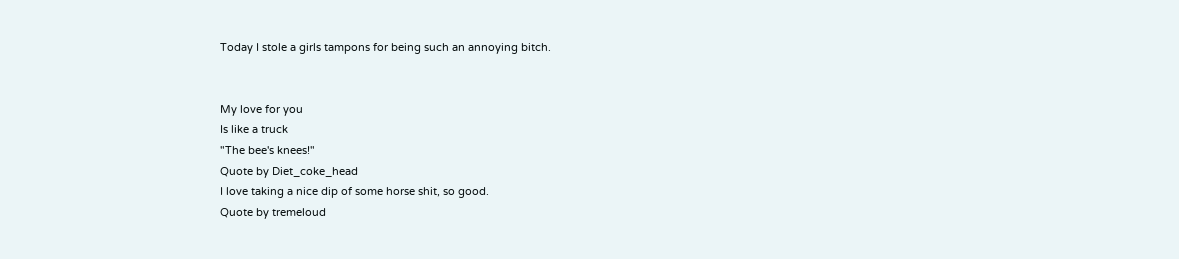Today I stole a girls tampons for being such an annoying bitch.


My love for you
Is like a truck
"The bee's knees!"
Quote by Diet_coke_head
I love taking a nice dip of some horse shit, so good.
Quote by tremeloud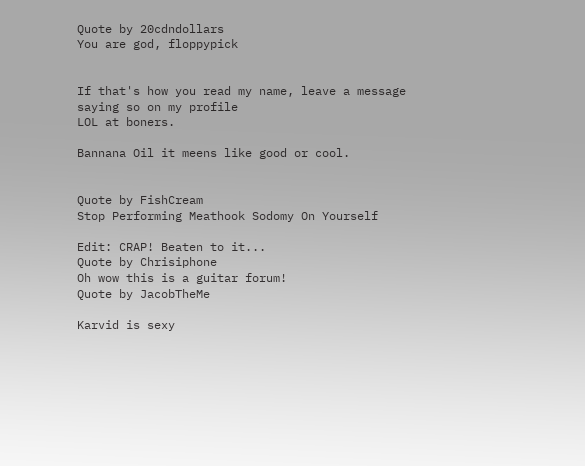Quote by 20cdndollars
You are god, floppypick


If that's how you read my name, leave a message saying so on my profile
LOL at boners.

Bannana Oil it meens like good or cool.


Quote by FishCream
Stop Performing Meathook Sodomy On Yourself

Edit: CRAP! Beaten to it...
Quote by Chrisiphone
Oh wow this is a guitar forum!
Quote by JacobTheMe

Karvid is sexy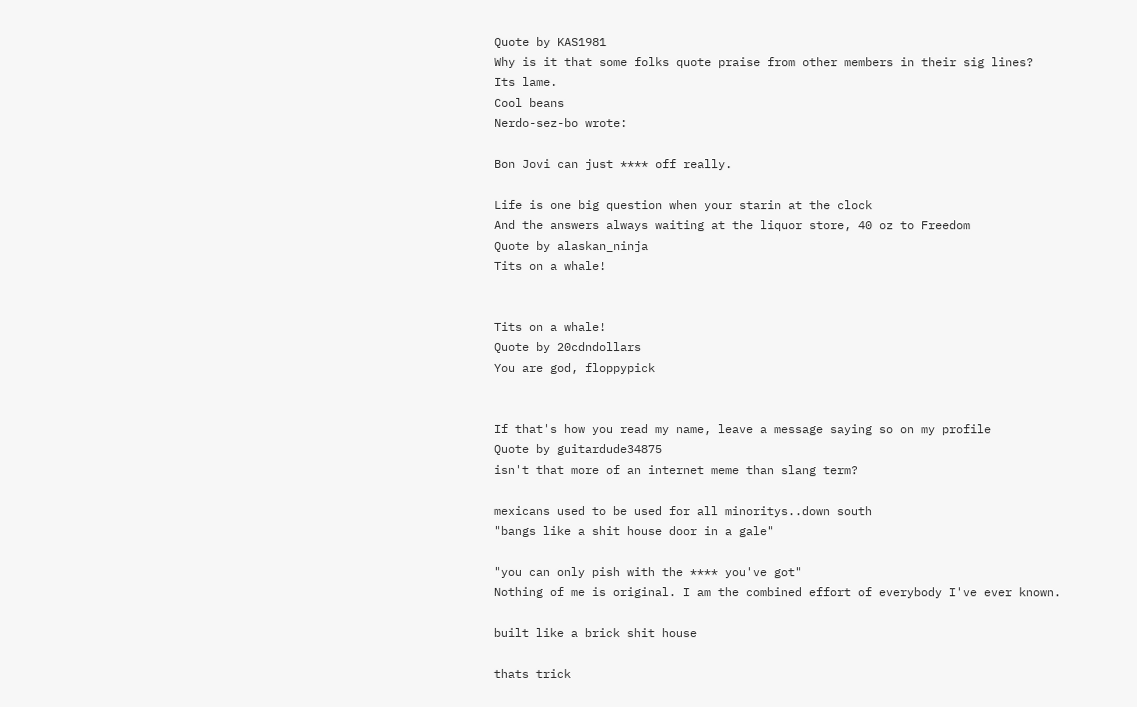Quote by KAS1981
Why is it that some folks quote praise from other members in their sig lines?
Its lame.
Cool beans
Nerdo-sez-bo wrote:

Bon Jovi can just **** off really.

Life is one big question when your starin at the clock
And the answers always waiting at the liquor store, 40 oz to Freedom
Quote by alaskan_ninja
Tits on a whale!


Tits on a whale!
Quote by 20cdndollars
You are god, floppypick


If that's how you read my name, leave a message saying so on my profile
Quote by guitardude34875
isn't that more of an internet meme than slang term?

mexicans used to be used for all minoritys..down south
"bangs like a shit house door in a gale"

"you can only pish with the **** you've got"
Nothing of me is original. I am the combined effort of everybody I've ever known.

built like a brick shit house

thats trick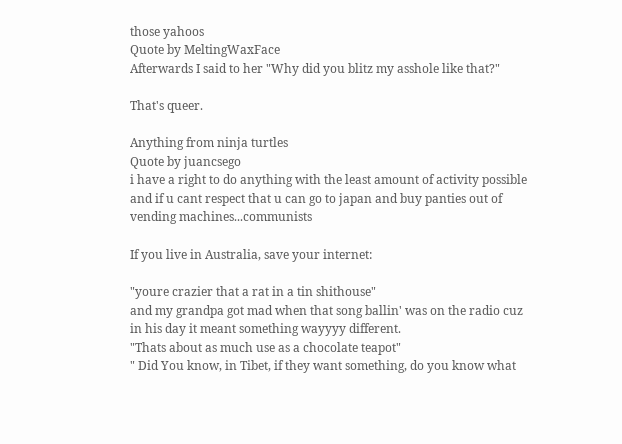those yahoos
Quote by MeltingWaxFace
Afterwards I said to her "Why did you blitz my asshole like that?"

That's queer.

Anything from ninja turtles
Quote by juancsego
i have a right to do anything with the least amount of activity possible and if u cant respect that u can go to japan and buy panties out of vending machines...communists

If you live in Australia, save your internet:

"youre crazier that a rat in a tin shithouse"
and my grandpa got mad when that song ballin' was on the radio cuz in his day it meant something wayyyy different.
"Thats about as much use as a chocolate teapot"
" Did You know, in Tibet, if they want something, do you know what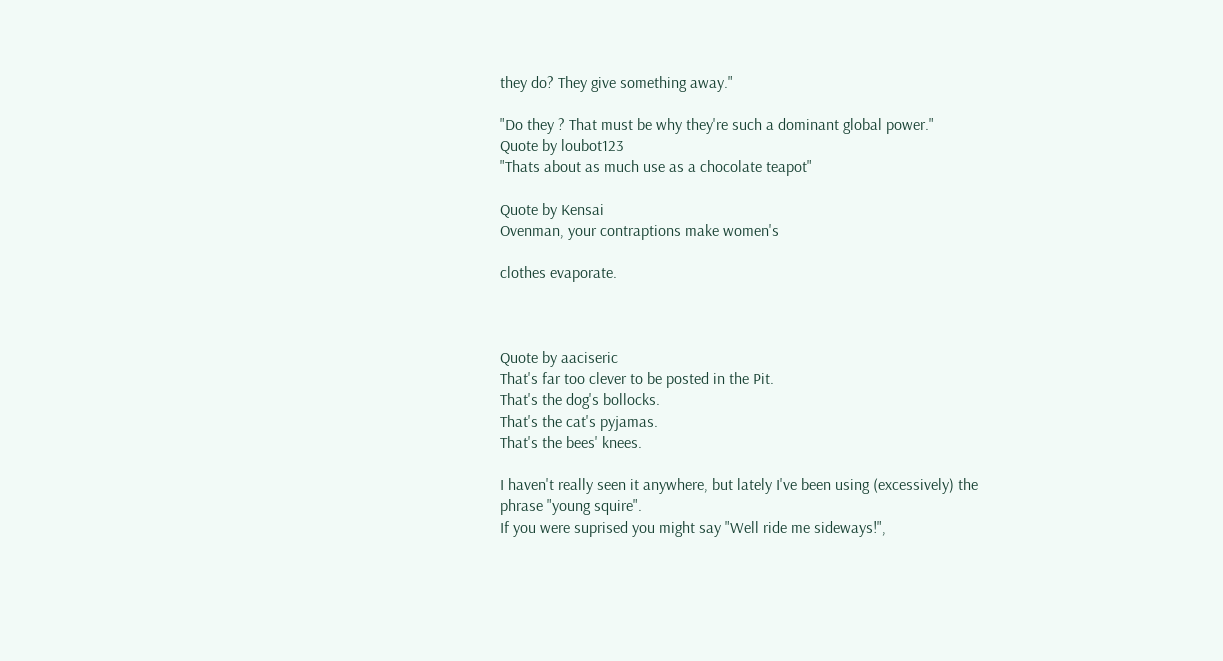they do? They give something away."

"Do they ? That must be why they're such a dominant global power."
Quote by loubot123
"Thats about as much use as a chocolate teapot"

Quote by Kensai
Ovenman, your contraptions make women's

clothes evaporate.



Quote by aaciseric
That's far too clever to be posted in the Pit.
That's the dog's bollocks.
That's the cat's pyjamas.
That's the bees' knees.

I haven't really seen it anywhere, but lately I've been using (excessively) the phrase "young squire".
If you were suprised you might say "Well ride me sideways!",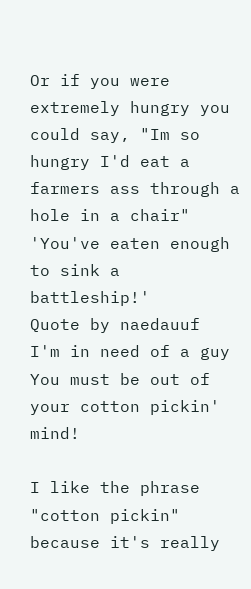Or if you were extremely hungry you could say, "Im so hungry I'd eat a farmers ass through a hole in a chair"
'You've eaten enough to sink a battleship!'
Quote by naedauuf
I'm in need of a guy
You must be out of your cotton pickin' mind!

I like the phrase "cotton pickin" because it's really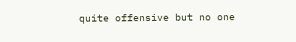quite offensive but no one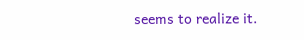seems to realize it.